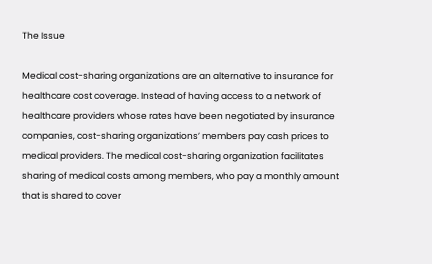The Issue

Medical cost-sharing organizations are an alternative to insurance for healthcare cost coverage. Instead of having access to a network of healthcare providers whose rates have been negotiated by insurance companies, cost-sharing organizations’ members pay cash prices to medical providers. The medical cost-sharing organization facilitates sharing of medical costs among members, who pay a monthly amount that is shared to cover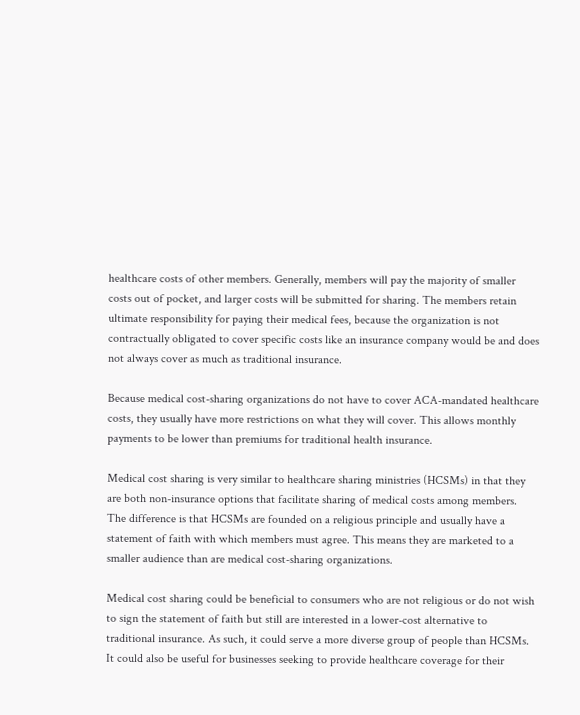healthcare costs of other members. Generally, members will pay the majority of smaller costs out of pocket, and larger costs will be submitted for sharing. The members retain ultimate responsibility for paying their medical fees, because the organization is not contractually obligated to cover specific costs like an insurance company would be and does not always cover as much as traditional insurance.

Because medical cost-sharing organizations do not have to cover ACA-mandated healthcare costs, they usually have more restrictions on what they will cover. This allows monthly payments to be lower than premiums for traditional health insurance.

Medical cost sharing is very similar to healthcare sharing ministries (HCSMs) in that they are both non-insurance options that facilitate sharing of medical costs among members. The difference is that HCSMs are founded on a religious principle and usually have a statement of faith with which members must agree. This means they are marketed to a smaller audience than are medical cost-sharing organizations.

Medical cost sharing could be beneficial to consumers who are not religious or do not wish to sign the statement of faith but still are interested in a lower-cost alternative to traditional insurance. As such, it could serve a more diverse group of people than HCSMs. It could also be useful for businesses seeking to provide healthcare coverage for their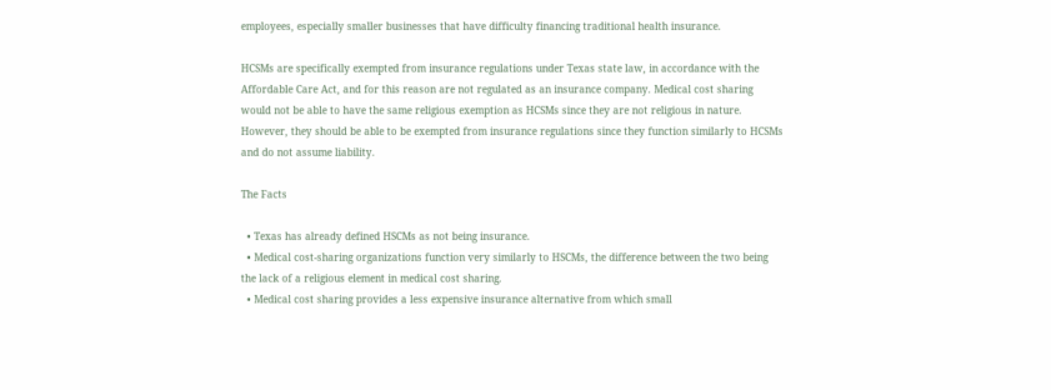employees, especially smaller businesses that have difficulty financing traditional health insurance.

HCSMs are specifically exempted from insurance regulations under Texas state law, in accordance with the Affordable Care Act, and for this reason are not regulated as an insurance company. Medical cost sharing would not be able to have the same religious exemption as HCSMs since they are not religious in nature. However, they should be able to be exempted from insurance regulations since they function similarly to HCSMs and do not assume liability.

The Facts

  • Texas has already defined HSCMs as not being insurance.
  • Medical cost-sharing organizations function very similarly to HSCMs, the difference between the two being the lack of a religious element in medical cost sharing.
  • Medical cost sharing provides a less expensive insurance alternative from which small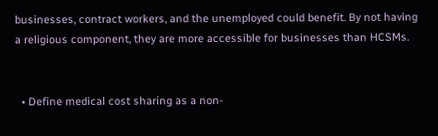businesses, contract workers, and the unemployed could benefit. By not having a religious component, they are more accessible for businesses than HCSMs.


  • Define medical cost sharing as a non-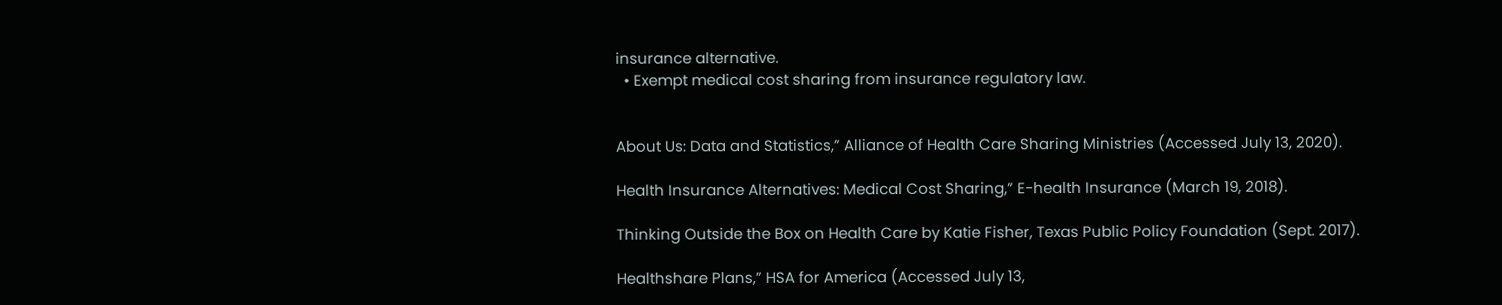insurance alternative.
  • Exempt medical cost sharing from insurance regulatory law.


About Us: Data and Statistics,” Alliance of Health Care Sharing Ministries (Accessed July 13, 2020).

Health Insurance Alternatives: Medical Cost Sharing,” E-health Insurance (March 19, 2018).

Thinking Outside the Box on Health Care by Katie Fisher, Texas Public Policy Foundation (Sept. 2017).

Healthshare Plans,” HSA for America (Accessed July 13,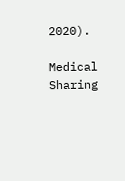2020).

Medical Sharing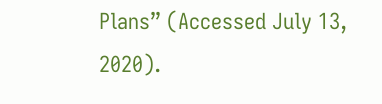Plans” (Accessed July 13, 2020).